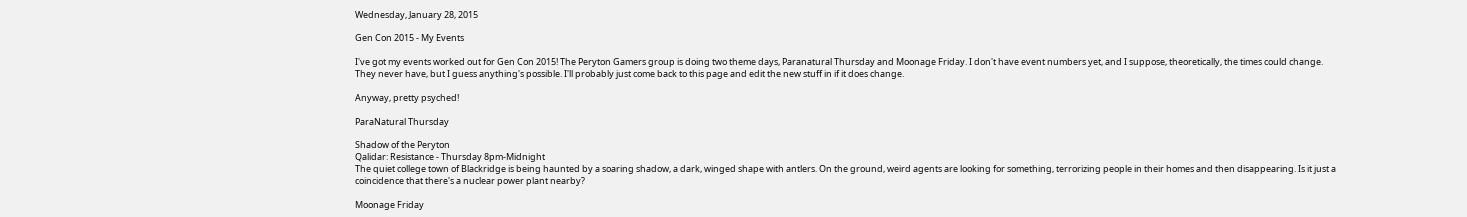Wednesday, January 28, 2015

Gen Con 2015 - My Events

I've got my events worked out for Gen Con 2015! The Peryton Gamers group is doing two theme days, Paranatural Thursday and Moonage Friday. I don't have event numbers yet, and I suppose, theoretically, the times could change. They never have, but I guess anything's possible. I'll probably just come back to this page and edit the new stuff in if it does change.

Anyway, pretty psyched!

ParaNatural Thursday

Shadow of the Peryton
Qalidar: Resistance - Thursday 8pm-Midnight
The quiet college town of Blackridge is being haunted by a soaring shadow, a dark, winged shape with antlers. On the ground, weird agents are looking for something, terrorizing people in their homes and then disappearing. Is it just a coincidence that there's a nuclear power plant nearby?

Moonage Friday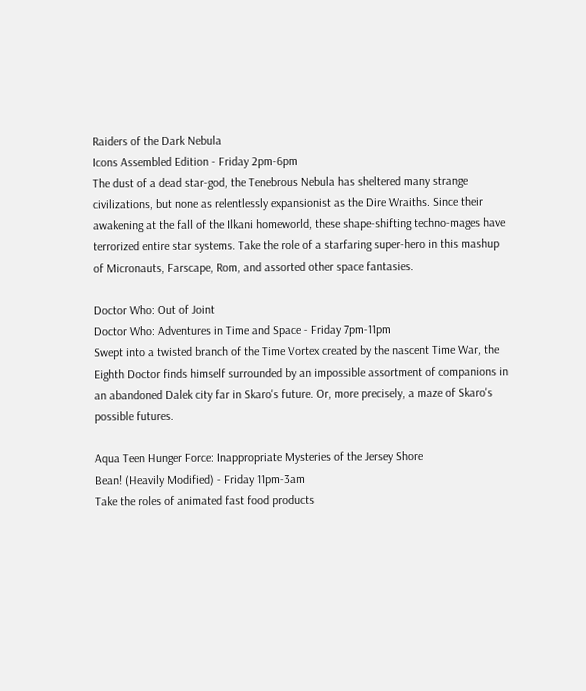Raiders of the Dark Nebula
Icons Assembled Edition - Friday 2pm-6pm
The dust of a dead star-god, the Tenebrous Nebula has sheltered many strange civilizations, but none as relentlessly expansionist as the Dire Wraiths. Since their awakening at the fall of the Ilkani homeworld, these shape-shifting techno-mages have terrorized entire star systems. Take the role of a starfaring super-hero in this mashup of Micronauts, Farscape, Rom, and assorted other space fantasies.

Doctor Who: Out of Joint
Doctor Who: Adventures in Time and Space - Friday 7pm-11pm
Swept into a twisted branch of the Time Vortex created by the nascent Time War, the Eighth Doctor finds himself surrounded by an impossible assortment of companions in an abandoned Dalek city far in Skaro's future. Or, more precisely, a maze of Skaro's possible futures.

Aqua Teen Hunger Force: Inappropriate Mysteries of the Jersey Shore
Bean! (Heavily Modified) - Friday 11pm-3am
Take the roles of animated fast food products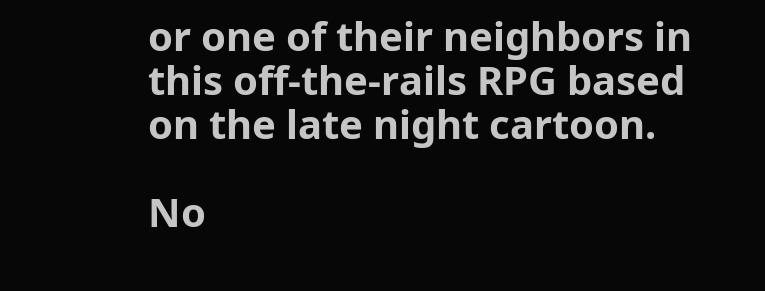or one of their neighbors in this off-the-rails RPG based on the late night cartoon.

No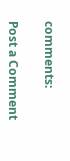comments:

Post a Comment